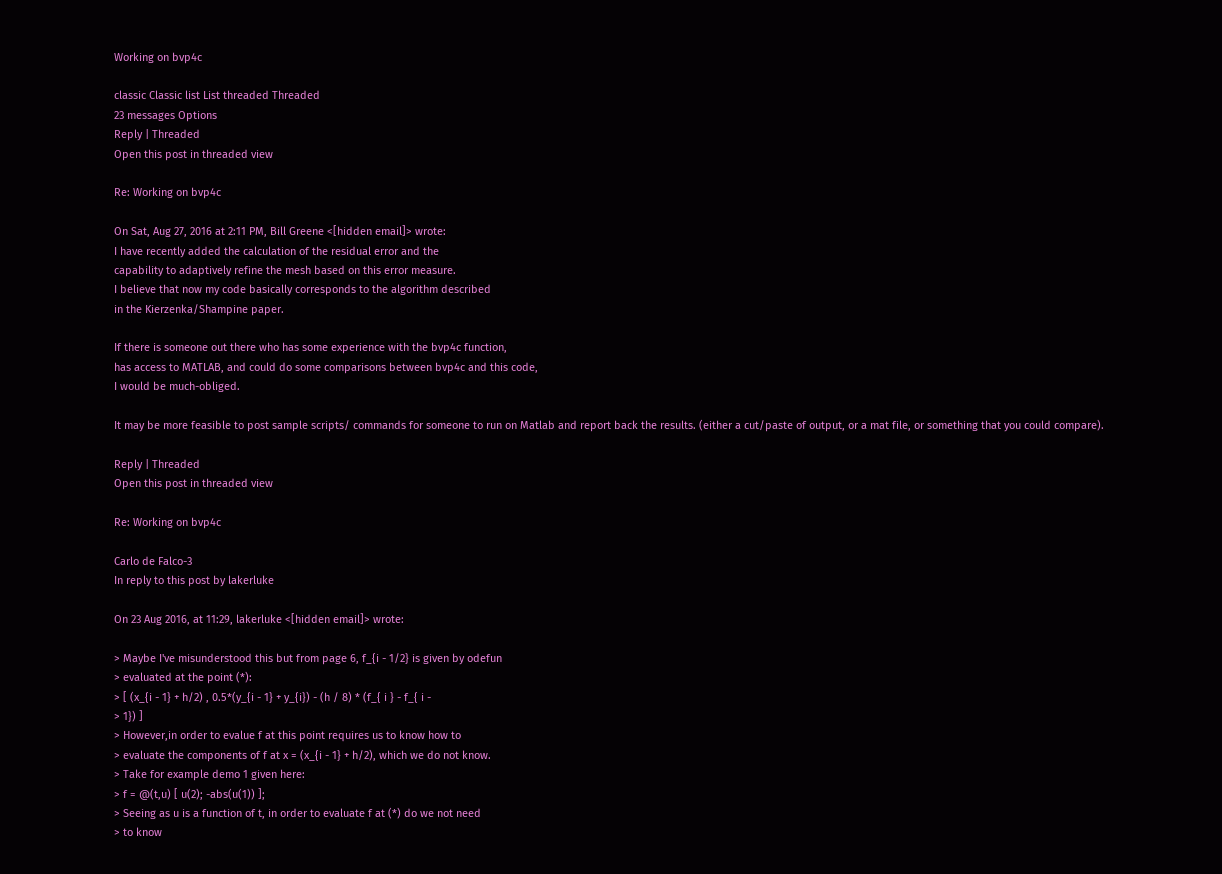Working on bvp4c

classic Classic list List threaded Threaded
23 messages Options
Reply | Threaded
Open this post in threaded view

Re: Working on bvp4c

On Sat, Aug 27, 2016 at 2:11 PM, Bill Greene <[hidden email]> wrote:
I have recently added the calculation of the residual error and the
capability to adaptively refine the mesh based on this error measure.
I believe that now my code basically corresponds to the algorithm described
in the Kierzenka/Shampine paper.

If there is someone out there who has some experience with the bvp4c function,
has access to MATLAB, and could do some comparisons between bvp4c and this code,
I would be much-obliged.

It may be more feasible to post sample scripts/ commands for someone to run on Matlab and report back the results. (either a cut/paste of output, or a mat file, or something that you could compare).

Reply | Threaded
Open this post in threaded view

Re: Working on bvp4c

Carlo de Falco-3
In reply to this post by lakerluke

On 23 Aug 2016, at 11:29, lakerluke <[hidden email]> wrote:

> Maybe I've misunderstood this but from page 6, f_{i - 1/2} is given by odefun
> evaluated at the point (*):
> [ (x_{i - 1} + h/2) , 0.5*(y_{i - 1} + y_{i}) - (h / 8) * (f_{ i } - f_{ i -
> 1}) ]
> However,in order to evalue f at this point requires us to know how to
> evaluate the components of f at x = (x_{i - 1} + h/2), which we do not know.
> Take for example demo 1 given here:
> f = @(t,u) [ u(2); -abs(u(1)) ];
> Seeing as u is a function of t, in order to evaluate f at (*) do we not need
> to know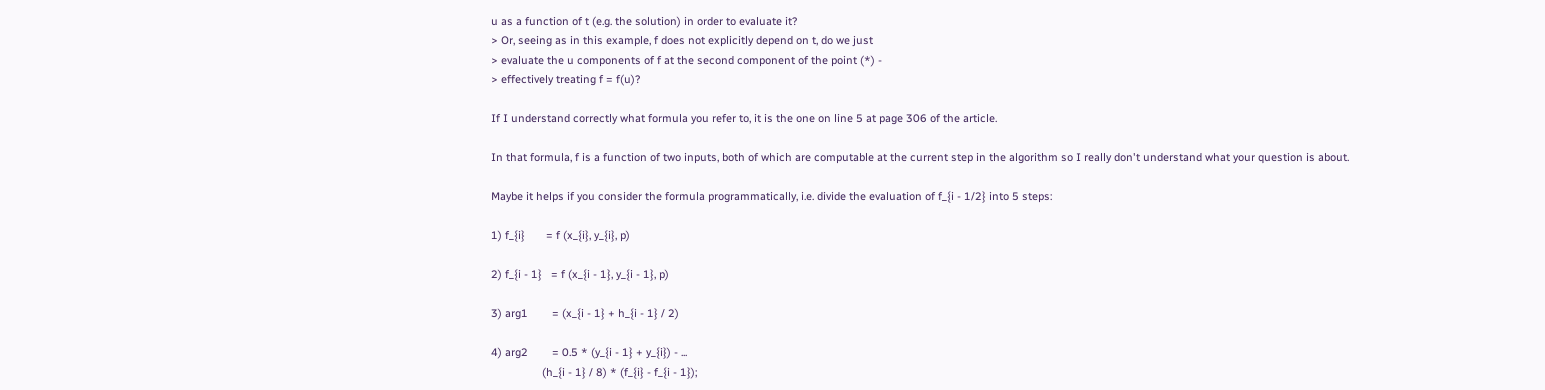u as a function of t (e.g. the solution) in order to evaluate it?
> Or, seeing as in this example, f does not explicitly depend on t, do we just
> evaluate the u components of f at the second component of the point (*) -
> effectively treating f = f(u)?

If I understand correctly what formula you refer to, it is the one on line 5 at page 306 of the article.

In that formula, f is a function of two inputs, both of which are computable at the current step in the algorithm so I really don't understand what your question is about.

Maybe it helps if you consider the formula programmatically, i.e. divide the evaluation of f_{i - 1/2} into 5 steps:

1) f_{i}       = f (x_{i}, y_{i}, p)

2) f_{i - 1}   = f (x_{i - 1}, y_{i - 1}, p)

3) arg1        = (x_{i - 1} + h_{i - 1} / 2)

4) arg2        = 0.5 * (y_{i - 1} + y_{i}) - ...
                 (h_{i - 1} / 8) * (f_{i} - f_{i - 1});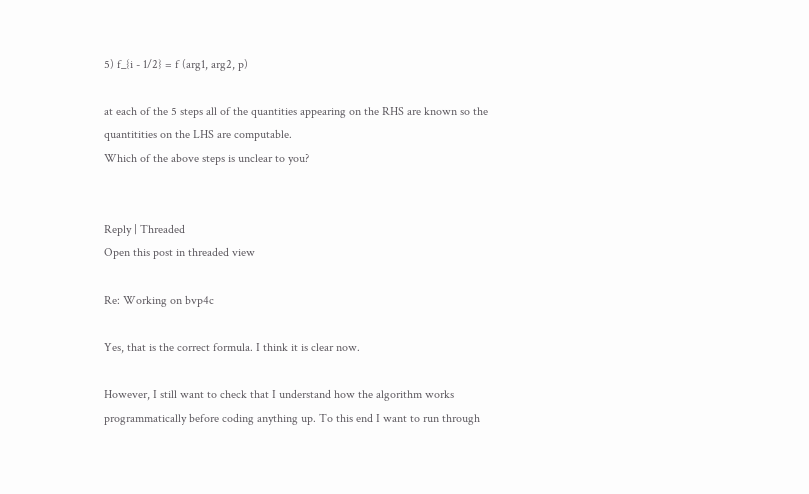5) f_{i - 1/2} = f (arg1, arg2, p)

at each of the 5 steps all of the quantities appearing on the RHS are known so the quantitities on the LHS are computable.
Which of the above steps is unclear to you?


Reply | Threaded
Open this post in threaded view

Re: Working on bvp4c

Yes, that is the correct formula. I think it is clear now.

However, I still want to check that I understand how the algorithm works programmatically before coding anything up. To this end I want to run through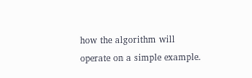how the algorithm will operate on a simple example.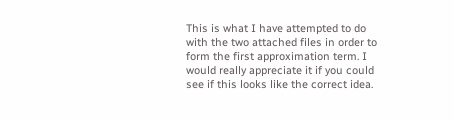This is what I have attempted to do with the two attached files in order to form the first approximation term. I would really appreciate it if you could see if this looks like the correct idea.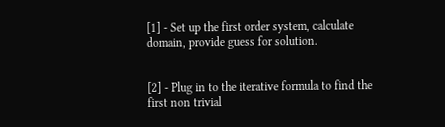[1] - Set up the first order system, calculate domain, provide guess for solution.


[2] - Plug in to the iterative formula to find the first non trivial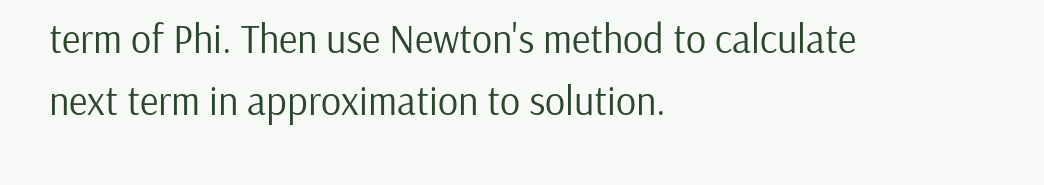term of Phi. Then use Newton's method to calculate next term in approximation to solution.